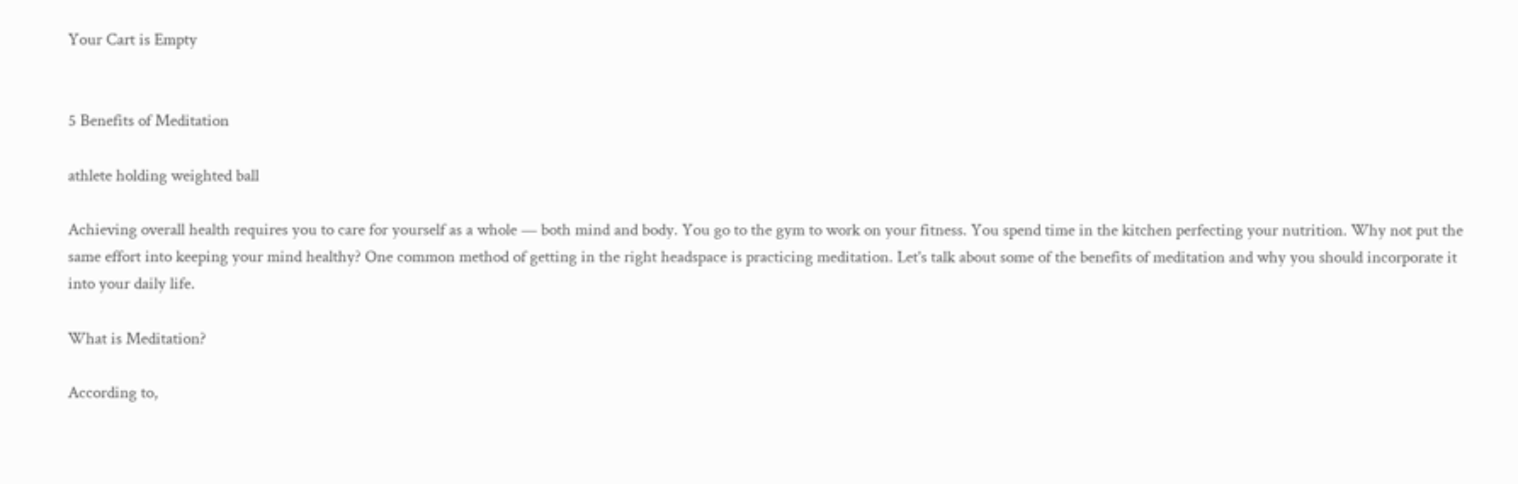Your Cart is Empty


5 Benefits of Meditation

athlete holding weighted ball

Achieving overall health requires you to care for yourself as a whole — both mind and body. You go to the gym to work on your fitness. You spend time in the kitchen perfecting your nutrition. Why not put the same effort into keeping your mind healthy? One common method of getting in the right headspace is practicing meditation. Let's talk about some of the benefits of meditation and why you should incorporate it into your daily life.

What is Meditation?

According to,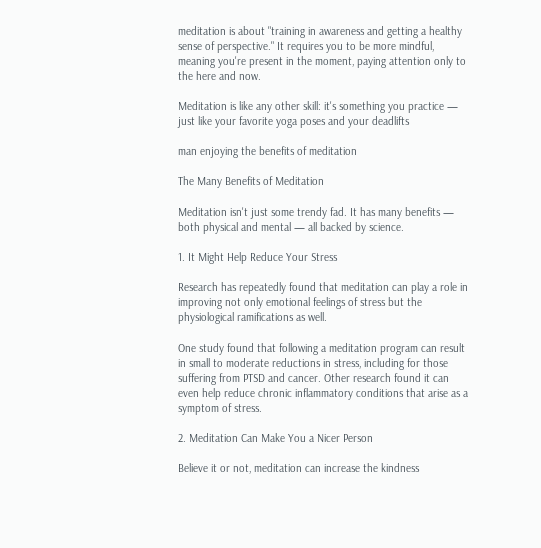meditation is about "training in awareness and getting a healthy sense of perspective." It requires you to be more mindful, meaning you're present in the moment, paying attention only to the here and now.

Meditation is like any other skill: it's something you practice — just like your favorite yoga poses and your deadlifts

man enjoying the benefits of meditation

The Many Benefits of Meditation

Meditation isn't just some trendy fad. It has many benefits — both physical and mental — all backed by science.

1. It Might Help Reduce Your Stress

Research has repeatedly found that meditation can play a role in improving not only emotional feelings of stress but the physiological ramifications as well.

One study found that following a meditation program can result in small to moderate reductions in stress, including for those suffering from PTSD and cancer. Other research found it can even help reduce chronic inflammatory conditions that arise as a symptom of stress.

2. Meditation Can Make You a Nicer Person

Believe it or not, meditation can increase the kindness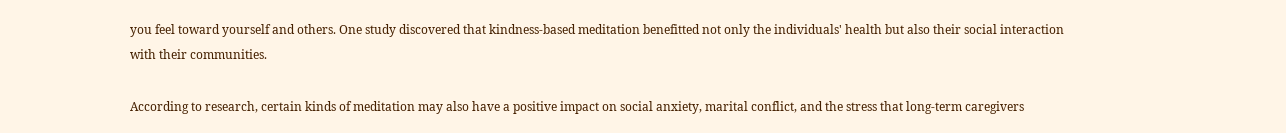you feel toward yourself and others. One study discovered that kindness-based meditation benefitted not only the individuals' health but also their social interaction with their communities.

According to research, certain kinds of meditation may also have a positive impact on social anxiety, marital conflict, and the stress that long-term caregivers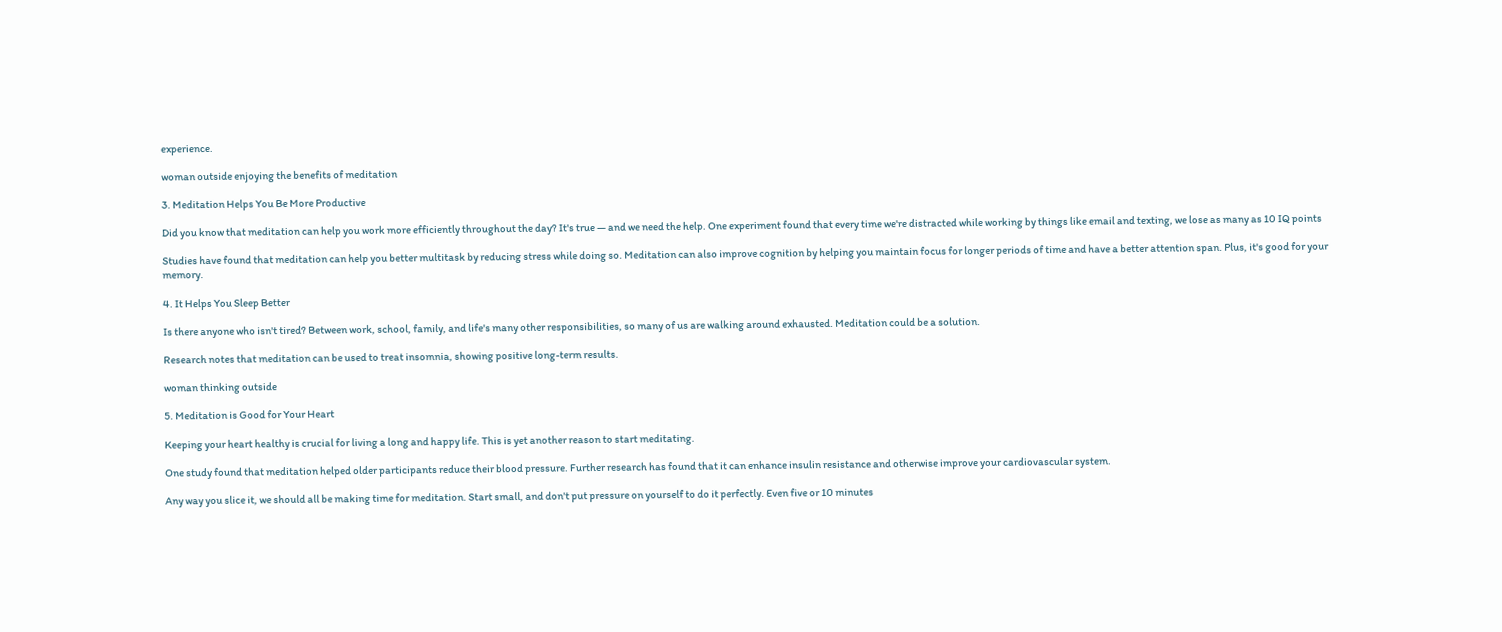experience.

woman outside enjoying the benefits of meditation

3. Meditation Helps You Be More Productive

Did you know that meditation can help you work more efficiently throughout the day? It's true — and we need the help. One experiment found that every time we're distracted while working by things like email and texting, we lose as many as 10 IQ points

Studies have found that meditation can help you better multitask by reducing stress while doing so. Meditation can also improve cognition by helping you maintain focus for longer periods of time and have a better attention span. Plus, it's good for your memory.

4. It Helps You Sleep Better

Is there anyone who isn't tired? Between work, school, family, and life's many other responsibilities, so many of us are walking around exhausted. Meditation could be a solution.

Research notes that meditation can be used to treat insomnia, showing positive long-term results.

woman thinking outside

5. Meditation is Good for Your Heart

Keeping your heart healthy is crucial for living a long and happy life. This is yet another reason to start meditating.

One study found that meditation helped older participants reduce their blood pressure. Further research has found that it can enhance insulin resistance and otherwise improve your cardiovascular system.

Any way you slice it, we should all be making time for meditation. Start small, and don't put pressure on yourself to do it perfectly. Even five or 10 minutes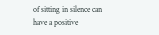of sitting in silence can have a positive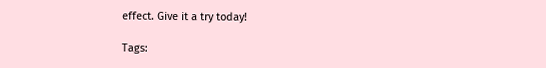effect. Give it a try today!

Tags: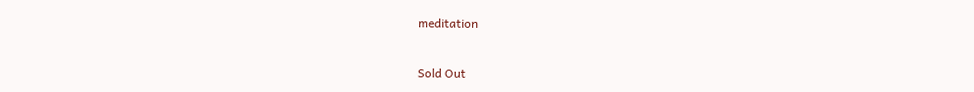meditation


Sold Out